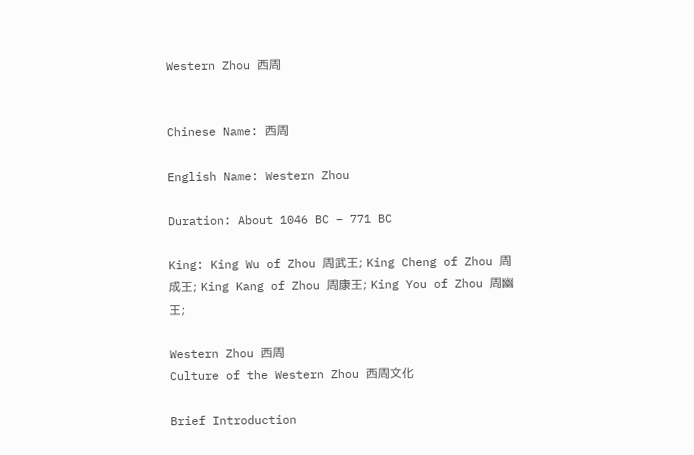Western Zhou 西周


Chinese Name: 西周

English Name: Western Zhou

Duration: About 1046 BC – 771 BC

King: King Wu of Zhou 周武王; King Cheng of Zhou 周成王; King Kang of Zhou 周康王; King You of Zhou 周幽王;

Western Zhou 西周
Culture of the Western Zhou 西周文化

Brief Introduction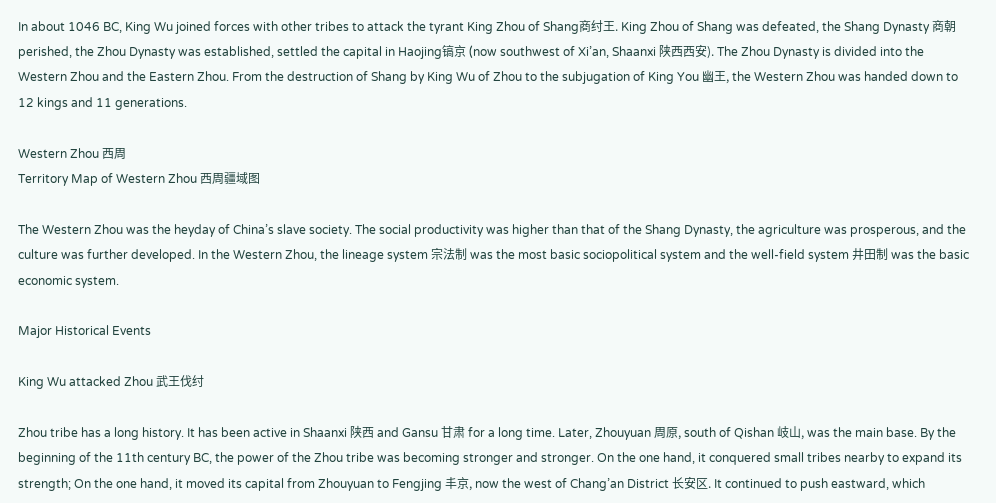In about 1046 BC, King Wu joined forces with other tribes to attack the tyrant King Zhou of Shang商纣王. King Zhou of Shang was defeated, the Shang Dynasty 商朝 perished, the Zhou Dynasty was established, settled the capital in Haojing镐京 (now southwest of Xi’an, Shaanxi 陕西西安). The Zhou Dynasty is divided into the Western Zhou and the Eastern Zhou. From the destruction of Shang by King Wu of Zhou to the subjugation of King You 幽王, the Western Zhou was handed down to 12 kings and 11 generations.

Western Zhou 西周
Territory Map of Western Zhou 西周疆域图

The Western Zhou was the heyday of China’s slave society. The social productivity was higher than that of the Shang Dynasty, the agriculture was prosperous, and the culture was further developed. In the Western Zhou, the lineage system 宗法制 was the most basic sociopolitical system and the well-field system 井田制 was the basic economic system.

Major Historical Events

King Wu attacked Zhou 武王伐纣

Zhou tribe has a long history. It has been active in Shaanxi 陕西 and Gansu 甘肃 for a long time. Later, Zhouyuan 周原, south of Qishan 岐山, was the main base. By the beginning of the 11th century BC, the power of the Zhou tribe was becoming stronger and stronger. On the one hand, it conquered small tribes nearby to expand its strength; On the one hand, it moved its capital from Zhouyuan to Fengjing 丰京, now the west of Chang’an District 长安区. It continued to push eastward, which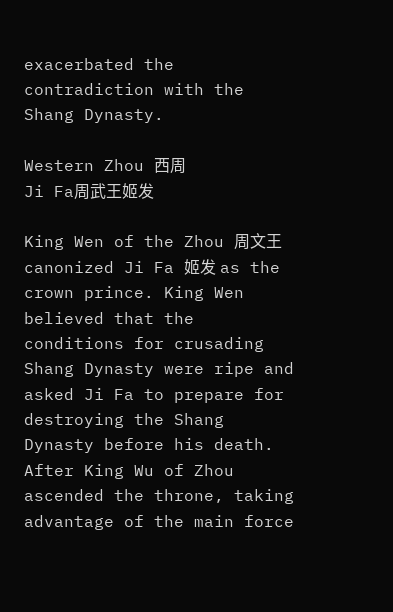exacerbated the contradiction with the Shang Dynasty.

Western Zhou 西周
Ji Fa周武王姬发

King Wen of the Zhou 周文王 canonized Ji Fa 姬发 as the crown prince. King Wen believed that the conditions for crusading Shang Dynasty were ripe and asked Ji Fa to prepare for destroying the Shang Dynasty before his death. After King Wu of Zhou ascended the throne, taking advantage of the main force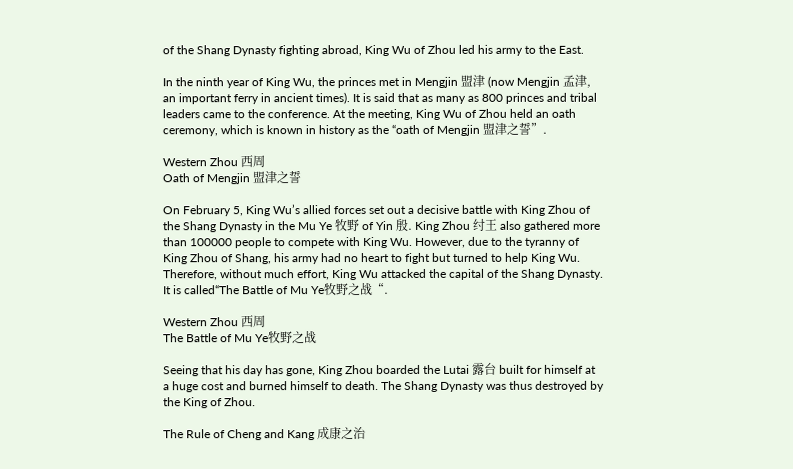of the Shang Dynasty fighting abroad, King Wu of Zhou led his army to the East.

In the ninth year of King Wu, the princes met in Mengjin 盟津 (now Mengjin 孟津, an important ferry in ancient times). It is said that as many as 800 princes and tribal leaders came to the conference. At the meeting, King Wu of Zhou held an oath ceremony, which is known in history as the “oath of Mengjin 盟津之誓”.

Western Zhou 西周
Oath of Mengjin 盟津之誓

On February 5, King Wu’s allied forces set out a decisive battle with King Zhou of the Shang Dynasty in the Mu Ye 牧野 of Yin 殷. King Zhou 纣王 also gathered more than 100000 people to compete with King Wu. However, due to the tyranny of King Zhou of Shang, his army had no heart to fight but turned to help King Wu. Therefore, without much effort, King Wu attacked the capital of the Shang Dynasty. It is called“The Battle of Mu Ye牧野之战“.

Western Zhou 西周
The Battle of Mu Ye牧野之战

Seeing that his day has gone, King Zhou boarded the Lutai 露台 built for himself at a huge cost and burned himself to death. The Shang Dynasty was thus destroyed by the King of Zhou.

The Rule of Cheng and Kang 成康之治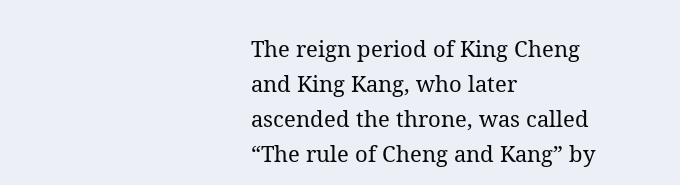The reign period of King Cheng and King Kang, who later ascended the throne, was called “The rule of Cheng and Kang” by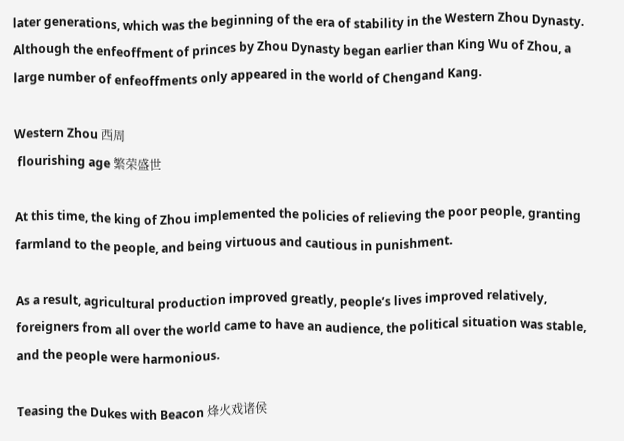later generations, which was the beginning of the era of stability in the Western Zhou Dynasty. Although the enfeoffment of princes by Zhou Dynasty began earlier than King Wu of Zhou, a large number of enfeoffments only appeared in the world of Chengand Kang.

Western Zhou 西周
 flourishing age 繁荣盛世

At this time, the king of Zhou implemented the policies of relieving the poor people, granting farmland to the people, and being virtuous and cautious in punishment.

As a result, agricultural production improved greatly, people’s lives improved relatively, foreigners from all over the world came to have an audience, the political situation was stable, and the people were harmonious.

Teasing the Dukes with Beacon 烽火戏诸侯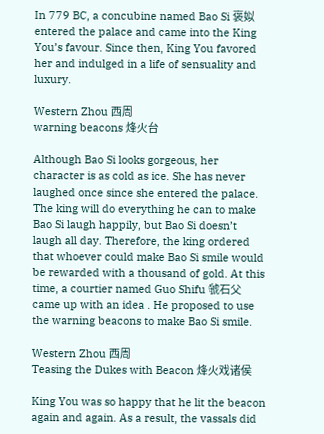In 779 BC, a concubine named Bao Si 褒姒 entered the palace and came into the King You’s favour. Since then, King You favored her and indulged in a life of sensuality and luxury.

Western Zhou 西周
warning beacons 烽火台

Although Bao Si looks gorgeous, her character is as cold as ice. She has never laughed once since she entered the palace. The king will do everything he can to make Bao Si laugh happily, but Bao Si doesn’t laugh all day. Therefore, the king ordered that whoever could make Bao Si smile would be rewarded with a thousand of gold. At this time, a courtier named Guo Shifu 虢石父 came up with an idea . He proposed to use the warning beacons to make Bao Si smile.

Western Zhou 西周
Teasing the Dukes with Beacon 烽火戏诸侯

King You was so happy that he lit the beacon again and again. As a result, the vassals did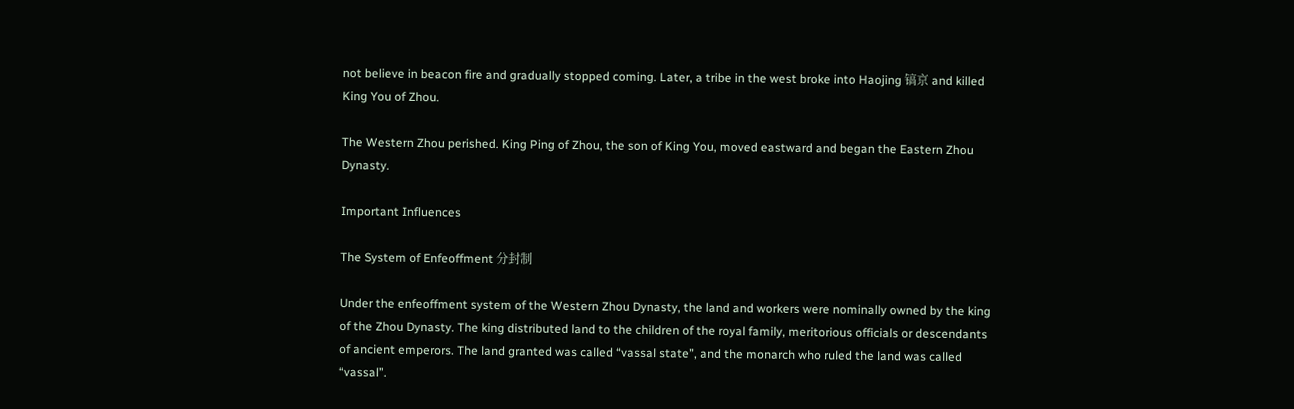not believe in beacon fire and gradually stopped coming. Later, a tribe in the west broke into Haojing 镐京 and killed King You of Zhou.

The Western Zhou perished. King Ping of Zhou, the son of King You, moved eastward and began the Eastern Zhou Dynasty.

Important Influences

The System of Enfeoffment 分封制

Under the enfeoffment system of the Western Zhou Dynasty, the land and workers were nominally owned by the king of the Zhou Dynasty. The king distributed land to the children of the royal family, meritorious officials or descendants of ancient emperors. The land granted was called “vassal state”, and the monarch who ruled the land was called “vassal”.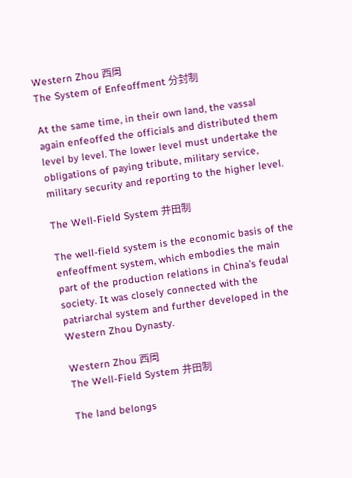Western Zhou 西周
The System of Enfeoffment 分封制

At the same time, in their own land, the vassal again enfeoffed the officials and distributed them level by level. The lower level must undertake the obligations of paying tribute, military service, military security and reporting to the higher level.

The Well-Field System 井田制

The well-field system is the economic basis of the enfeoffment system, which embodies the main part of the production relations in China’s feudal society. It was closely connected with the patriarchal system and further developed in the Western Zhou Dynasty.

Western Zhou 西周
The Well-Field System 井田制

The land belongs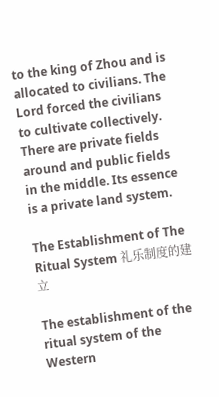to the king of Zhou and is allocated to civilians. The Lord forced the civilians to cultivate collectively. There are private fields around and public fields in the middle. Its essence is a private land system.

The Establishment of The Ritual System 礼乐制度的建立

The establishment of the ritual system of the Western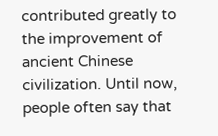contributed greatly to the improvement of ancient Chinese civilization. Until now, people often say that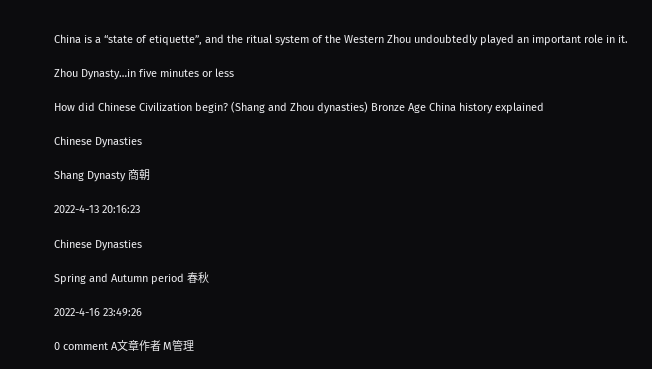China is a “state of etiquette”, and the ritual system of the Western Zhou undoubtedly played an important role in it.

Zhou Dynasty…in five minutes or less

How did Chinese Civilization begin? (Shang and Zhou dynasties) Bronze Age China history explained

Chinese Dynasties

Shang Dynasty 商朝

2022-4-13 20:16:23

Chinese Dynasties

Spring and Autumn period 春秋

2022-4-16 23:49:26

0 comment A文章作者 M管理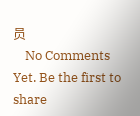员
    No Comments Yet. Be the first to share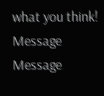what you think!
Message Message